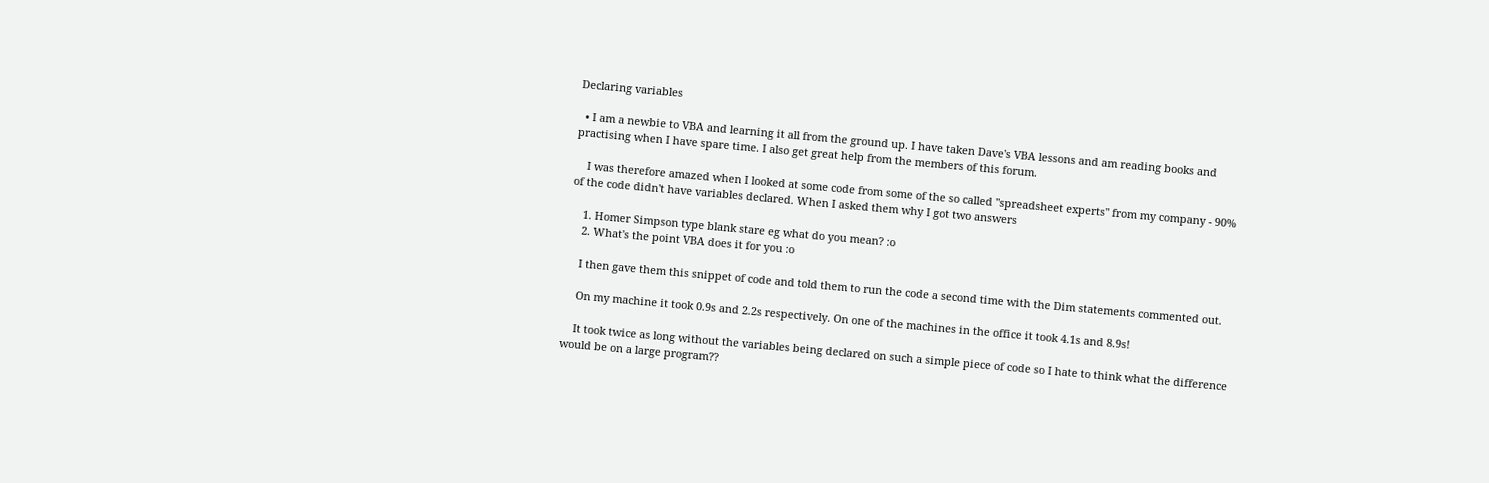Declaring variables

  • I am a newbie to VBA and learning it all from the ground up. I have taken Dave's VBA lessons and am reading books and practising when I have spare time. I also get great help from the members of this forum.

    I was therefore amazed when I looked at some code from some of the so called "spreadsheet experts" from my company - 90% of the code didn't have variables declared. When I asked them why I got two answers

    1. Homer Simpson type blank stare eg what do you mean? :o
    2. What's the point VBA does it for you :o

    I then gave them this snippet of code and told them to run the code a second time with the Dim statements commented out.

    On my machine it took 0.9s and 2.2s respectively. On one of the machines in the office it took 4.1s and 8.9s!

    It took twice as long without the variables being declared on such a simple piece of code so I hate to think what the difference would be on a large program??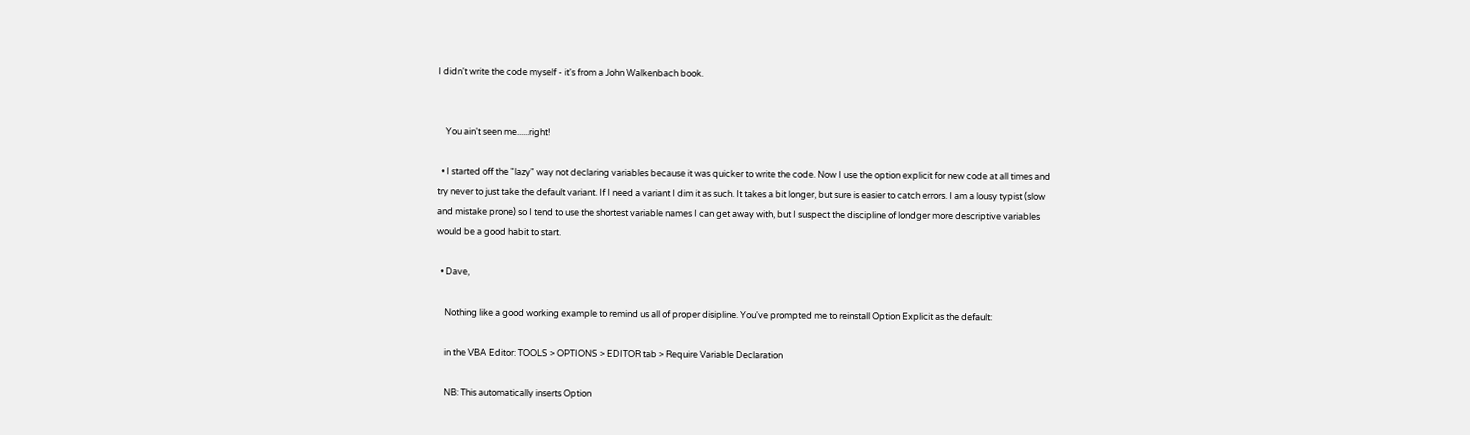I didn't write the code myself - it's from a John Walkenbach book.


    You ain't seen me......right!

  • I started off the "lazy" way not declaring variables because it was quicker to write the code. Now I use the option explicit for new code at all times and try never to just take the default variant. If I need a variant I dim it as such. It takes a bit longer, but sure is easier to catch errors. I am a lousy typist (slow and mistake prone) so I tend to use the shortest variable names I can get away with, but I suspect the discipline of londger more descriptive variables would be a good habit to start.

  • Dave,

    Nothing like a good working example to remind us all of proper disipline. You've prompted me to reinstall Option Explicit as the default:

    in the VBA Editor: TOOLS > OPTIONS > EDITOR tab > Require Variable Declaration

    NB: This automatically inserts Option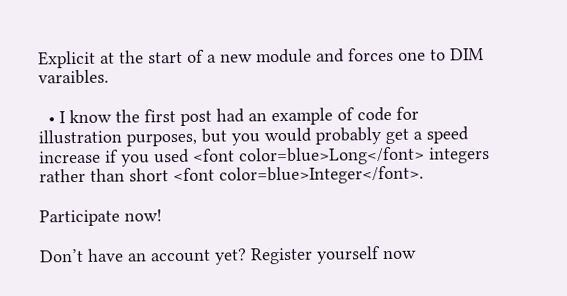Explicit at the start of a new module and forces one to DIM varaibles.

  • I know the first post had an example of code for illustration purposes, but you would probably get a speed increase if you used <font color=blue>Long</font> integers rather than short <font color=blue>Integer</font>.

Participate now!

Don’t have an account yet? Register yourself now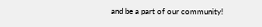and be a part of our community!